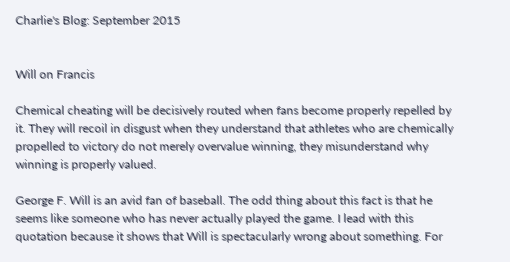Charlie's Blog: September 2015


Will on Francis

Chemical cheating will be decisively routed when fans become properly repelled by it. They will recoil in disgust when they understand that athletes who are chemically propelled to victory do not merely overvalue winning, they misunderstand why winning is properly valued.

George F. Will is an avid fan of baseball. The odd thing about this fact is that he seems like someone who has never actually played the game. I lead with this quotation because it shows that Will is spectacularly wrong about something. For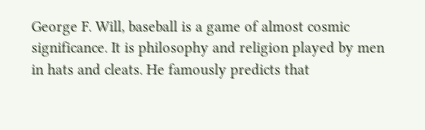George F. Will, baseball is a game of almost cosmic significance. It is philosophy and religion played by men in hats and cleats. He famously predicts that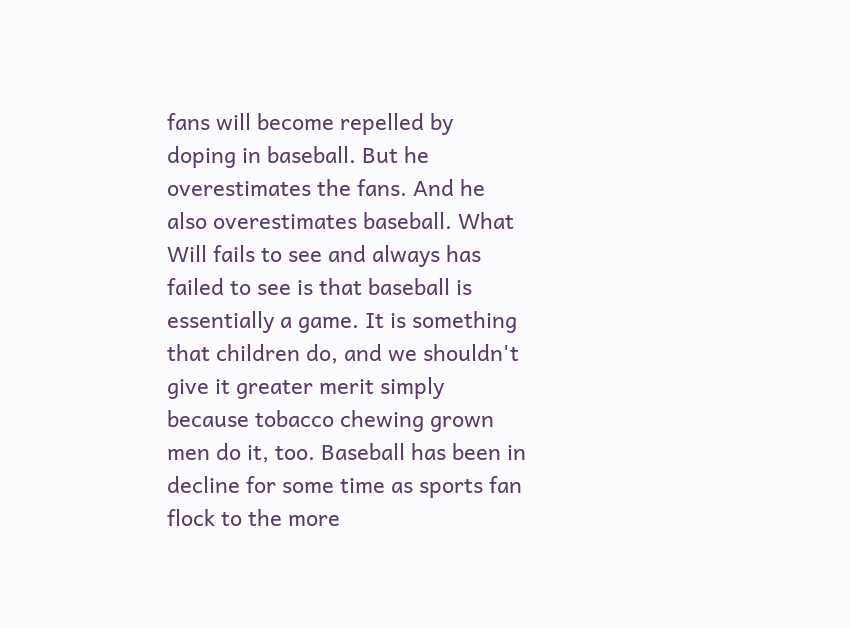fans will become repelled by doping in baseball. But he overestimates the fans. And he also overestimates baseball. What Will fails to see and always has failed to see is that baseball is essentially a game. It is something that children do, and we shouldn't give it greater merit simply because tobacco chewing grown men do it, too. Baseball has been in decline for some time as sports fan flock to the more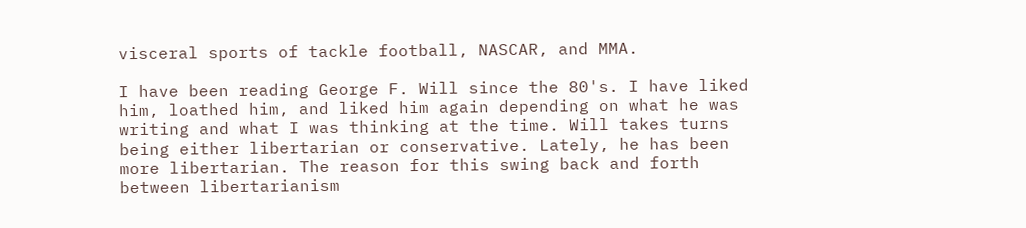visceral sports of tackle football, NASCAR, and MMA.

I have been reading George F. Will since the 80's. I have liked him, loathed him, and liked him again depending on what he was writing and what I was thinking at the time. Will takes turns being either libertarian or conservative. Lately, he has been more libertarian. The reason for this swing back and forth between libertarianism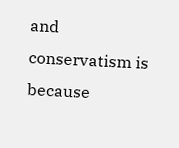and conservatism is because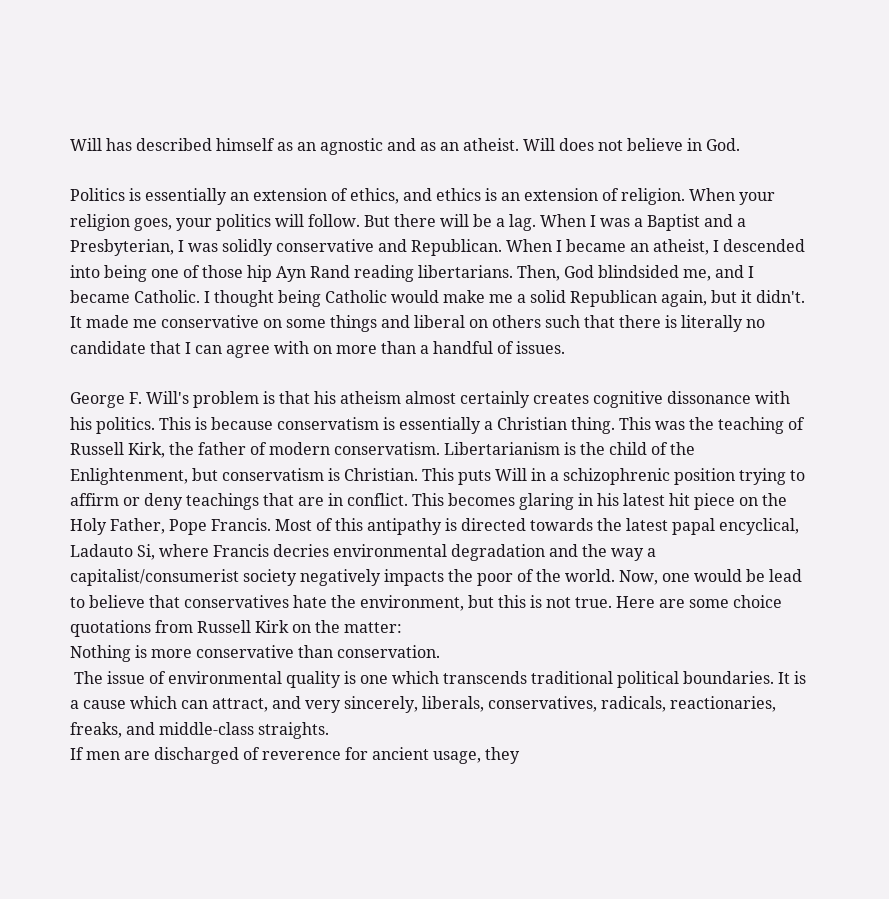Will has described himself as an agnostic and as an atheist. Will does not believe in God.

Politics is essentially an extension of ethics, and ethics is an extension of religion. When your religion goes, your politics will follow. But there will be a lag. When I was a Baptist and a Presbyterian, I was solidly conservative and Republican. When I became an atheist, I descended into being one of those hip Ayn Rand reading libertarians. Then, God blindsided me, and I became Catholic. I thought being Catholic would make me a solid Republican again, but it didn't. It made me conservative on some things and liberal on others such that there is literally no candidate that I can agree with on more than a handful of issues.

George F. Will's problem is that his atheism almost certainly creates cognitive dissonance with his politics. This is because conservatism is essentially a Christian thing. This was the teaching of Russell Kirk, the father of modern conservatism. Libertarianism is the child of the Enlightenment, but conservatism is Christian. This puts Will in a schizophrenic position trying to affirm or deny teachings that are in conflict. This becomes glaring in his latest hit piece on the Holy Father, Pope Francis. Most of this antipathy is directed towards the latest papal encyclical, Ladauto Si, where Francis decries environmental degradation and the way a capitalist/consumerist society negatively impacts the poor of the world. Now, one would be lead to believe that conservatives hate the environment, but this is not true. Here are some choice quotations from Russell Kirk on the matter:
Nothing is more conservative than conservation.
 The issue of environmental quality is one which transcends traditional political boundaries. It is a cause which can attract, and very sincerely, liberals, conservatives, radicals, reactionaries, freaks, and middle-class straights.
If men are discharged of reverence for ancient usage, they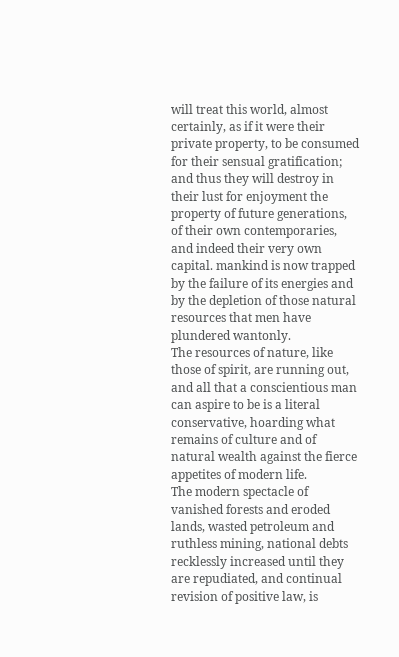will treat this world, almost certainly, as if it were their private property, to be consumed for their sensual gratification; and thus they will destroy in their lust for enjoyment the property of future generations, of their own contemporaries, and indeed their very own capital. mankind is now trapped by the failure of its energies and by the depletion of those natural resources that men have plundered wantonly.
The resources of nature, like those of spirit, are running out, and all that a conscientious man can aspire to be is a literal conservative, hoarding what remains of culture and of natural wealth against the fierce appetites of modern life.
The modern spectacle of vanished forests and eroded lands, wasted petroleum and ruthless mining, national debts recklessly increased until they are repudiated, and continual revision of positive law, is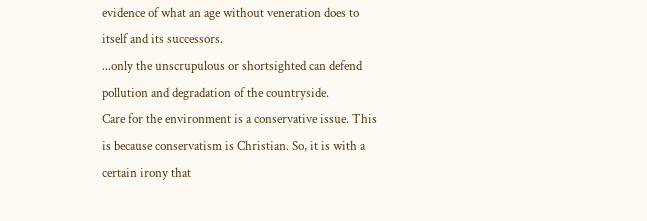evidence of what an age without veneration does to itself and its successors.
...only the unscrupulous or shortsighted can defend pollution and degradation of the countryside.
Care for the environment is a conservative issue. This is because conservatism is Christian. So, it is with a certain irony that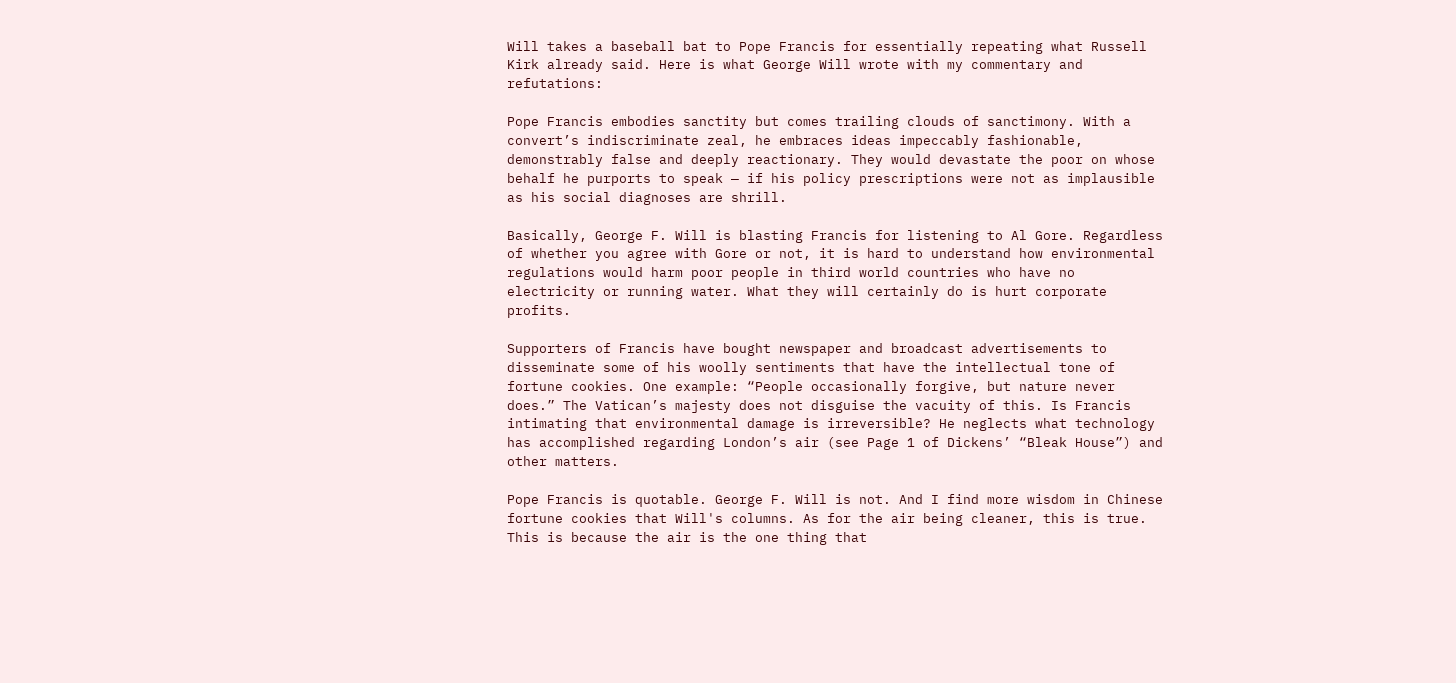Will takes a baseball bat to Pope Francis for essentially repeating what Russell Kirk already said. Here is what George Will wrote with my commentary and refutations:

Pope Francis embodies sanctity but comes trailing clouds of sanctimony. With a convert’s indiscriminate zeal, he embraces ideas impeccably fashionable, demonstrably false and deeply reactionary. They would devastate the poor on whose behalf he purports to speak — if his policy prescriptions were not as implausible as his social diagnoses are shrill.

Basically, George F. Will is blasting Francis for listening to Al Gore. Regardless of whether you agree with Gore or not, it is hard to understand how environmental regulations would harm poor people in third world countries who have no electricity or running water. What they will certainly do is hurt corporate profits.

Supporters of Francis have bought newspaper and broadcast advertisements to disseminate some of his woolly sentiments that have the intellectual tone of fortune cookies. One example: “People occasionally forgive, but nature never does.” The Vatican’s majesty does not disguise the vacuity of this. Is Francis intimating that environmental damage is irreversible? He neglects what technology has accomplished regarding London’s air (see Page 1 of Dickens’ “Bleak House”) and other matters.

Pope Francis is quotable. George F. Will is not. And I find more wisdom in Chinese fortune cookies that Will's columns. As for the air being cleaner, this is true. This is because the air is the one thing that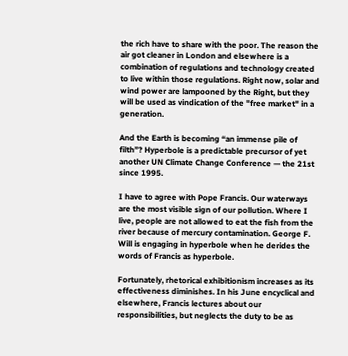the rich have to share with the poor. The reason the air got cleaner in London and elsewhere is a combination of regulations and technology created to live within those regulations. Right now, solar and wind power are lampooned by the Right, but they will be used as vindication of the "free market" in a generation.

And the Earth is becoming “an immense pile of filth”? Hyperbole is a predictable precursor of yet another UN Climate Change Conference — the 21st since 1995.

I have to agree with Pope Francis. Our waterways are the most visible sign of our pollution. Where I live, people are not allowed to eat the fish from the river because of mercury contamination. George F. Will is engaging in hyperbole when he derides the words of Francis as hyperbole.

Fortunately, rhetorical exhibitionism increases as its effectiveness diminishes. In his June encyclical and elsewhere, Francis lectures about our responsibilities, but neglects the duty to be as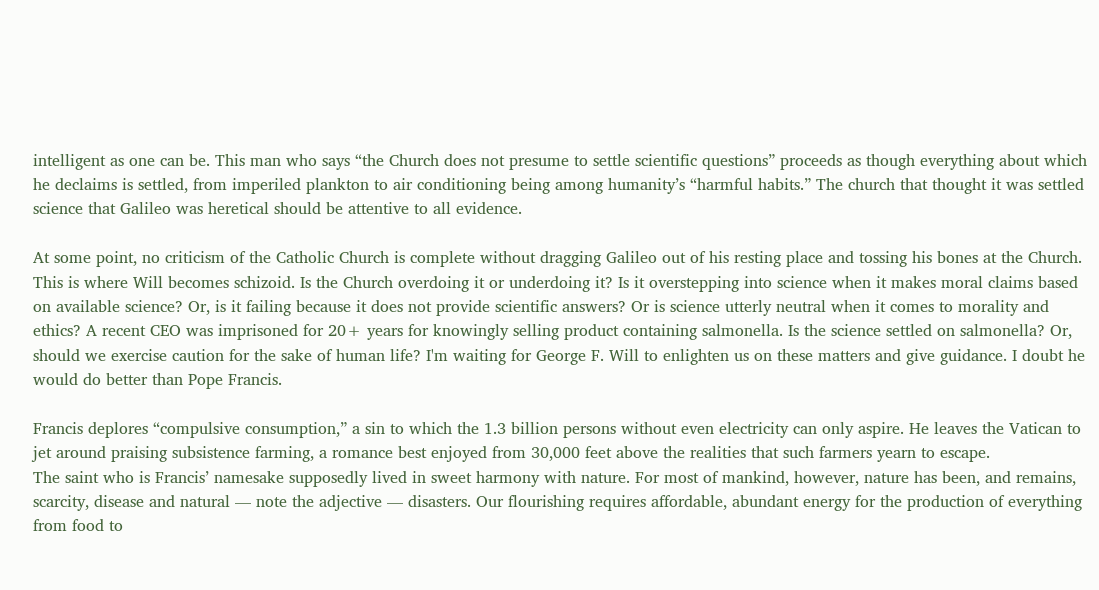intelligent as one can be. This man who says “the Church does not presume to settle scientific questions” proceeds as though everything about which he declaims is settled, from imperiled plankton to air conditioning being among humanity’s “harmful habits.” The church that thought it was settled science that Galileo was heretical should be attentive to all evidence.

At some point, no criticism of the Catholic Church is complete without dragging Galileo out of his resting place and tossing his bones at the Church. This is where Will becomes schizoid. Is the Church overdoing it or underdoing it? Is it overstepping into science when it makes moral claims based on available science? Or, is it failing because it does not provide scientific answers? Or is science utterly neutral when it comes to morality and ethics? A recent CEO was imprisoned for 20+ years for knowingly selling product containing salmonella. Is the science settled on salmonella? Or, should we exercise caution for the sake of human life? I'm waiting for George F. Will to enlighten us on these matters and give guidance. I doubt he would do better than Pope Francis.

Francis deplores “compulsive consumption,” a sin to which the 1.3 billion persons without even electricity can only aspire. He leaves the Vatican to jet around praising subsistence farming, a romance best enjoyed from 30,000 feet above the realities that such farmers yearn to escape.
The saint who is Francis’ namesake supposedly lived in sweet harmony with nature. For most of mankind, however, nature has been, and remains, scarcity, disease and natural — note the adjective — disasters. Our flourishing requires affordable, abundant energy for the production of everything from food to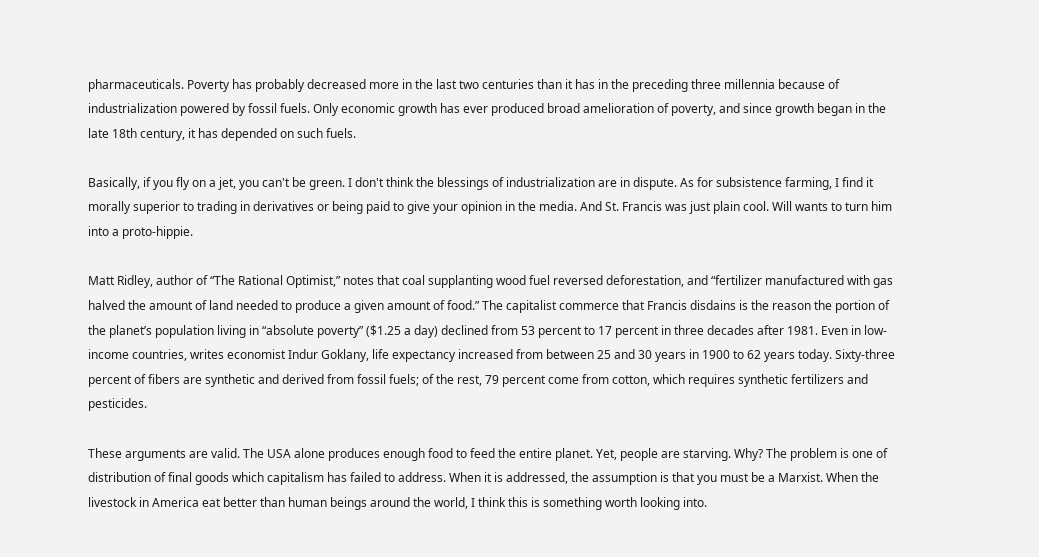pharmaceuticals. Poverty has probably decreased more in the last two centuries than it has in the preceding three millennia because of industrialization powered by fossil fuels. Only economic growth has ever produced broad amelioration of poverty, and since growth began in the late 18th century, it has depended on such fuels.

Basically, if you fly on a jet, you can't be green. I don't think the blessings of industrialization are in dispute. As for subsistence farming, I find it morally superior to trading in derivatives or being paid to give your opinion in the media. And St. Francis was just plain cool. Will wants to turn him into a proto-hippie.

Matt Ridley, author of “The Rational Optimist,” notes that coal supplanting wood fuel reversed deforestation, and “fertilizer manufactured with gas halved the amount of land needed to produce a given amount of food.” The capitalist commerce that Francis disdains is the reason the portion of the planet’s population living in “absolute poverty” ($1.25 a day) declined from 53 percent to 17 percent in three decades after 1981. Even in low-income countries, writes economist Indur Goklany, life expectancy increased from between 25 and 30 years in 1900 to 62 years today. Sixty-three percent of fibers are synthetic and derived from fossil fuels; of the rest, 79 percent come from cotton, which requires synthetic fertilizers and pesticides.

These arguments are valid. The USA alone produces enough food to feed the entire planet. Yet, people are starving. Why? The problem is one of distribution of final goods which capitalism has failed to address. When it is addressed, the assumption is that you must be a Marxist. When the livestock in America eat better than human beings around the world, I think this is something worth looking into.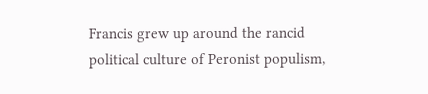Francis grew up around the rancid political culture of Peronist populism,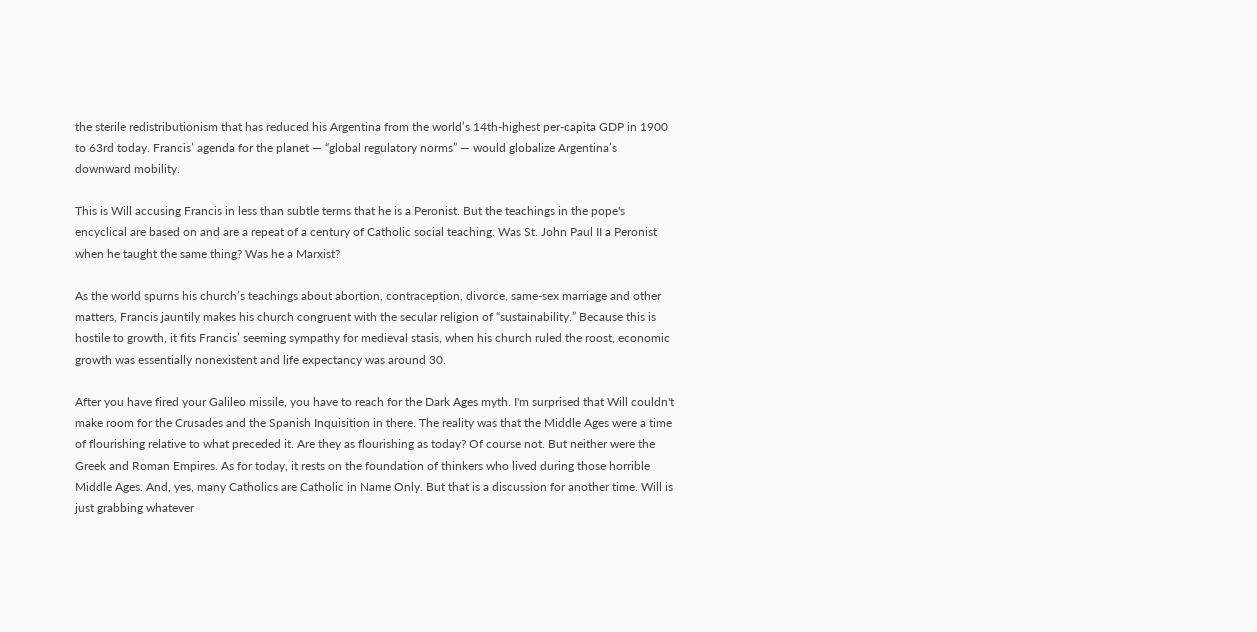the sterile redistributionism that has reduced his Argentina from the world’s 14th-highest per-capita GDP in 1900 to 63rd today. Francis’ agenda for the planet — “global regulatory norms” — would globalize Argentina’s downward mobility.

This is Will accusing Francis in less than subtle terms that he is a Peronist. But the teachings in the pope's encyclical are based on and are a repeat of a century of Catholic social teaching. Was St. John Paul II a Peronist when he taught the same thing? Was he a Marxist?

As the world spurns his church’s teachings about abortion, contraception, divorce, same-sex marriage and other matters, Francis jauntily makes his church congruent with the secular religion of “sustainability.” Because this is hostile to growth, it fits Francis’ seeming sympathy for medieval stasis, when his church ruled the roost, economic growth was essentially nonexistent and life expectancy was around 30.

After you have fired your Galileo missile, you have to reach for the Dark Ages myth. I'm surprised that Will couldn't make room for the Crusades and the Spanish Inquisition in there. The reality was that the Middle Ages were a time of flourishing relative to what preceded it. Are they as flourishing as today? Of course not. But neither were the Greek and Roman Empires. As for today, it rests on the foundation of thinkers who lived during those horrible Middle Ages. And, yes, many Catholics are Catholic in Name Only. But that is a discussion for another time. Will is just grabbing whatever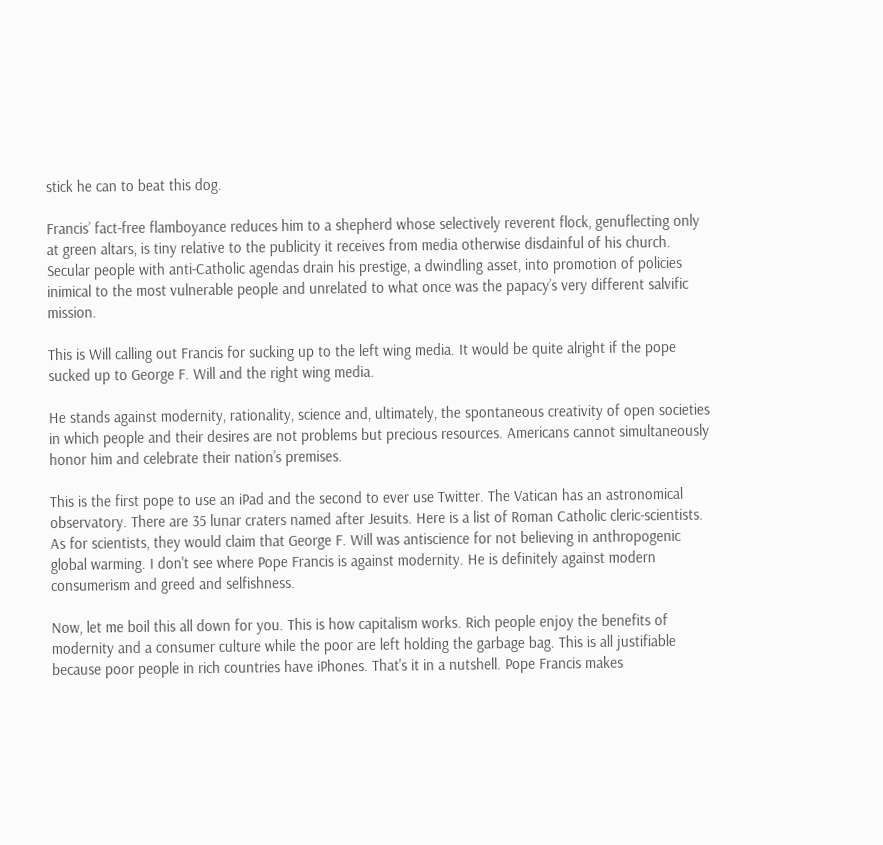stick he can to beat this dog.

Francis’ fact-free flamboyance reduces him to a shepherd whose selectively reverent flock, genuflecting only at green altars, is tiny relative to the publicity it receives from media otherwise disdainful of his church. Secular people with anti-Catholic agendas drain his prestige, a dwindling asset, into promotion of policies inimical to the most vulnerable people and unrelated to what once was the papacy’s very different salvific mission.

This is Will calling out Francis for sucking up to the left wing media. It would be quite alright if the pope sucked up to George F. Will and the right wing media.

He stands against modernity, rationality, science and, ultimately, the spontaneous creativity of open societies in which people and their desires are not problems but precious resources. Americans cannot simultaneously honor him and celebrate their nation’s premises.

This is the first pope to use an iPad and the second to ever use Twitter. The Vatican has an astronomical observatory. There are 35 lunar craters named after Jesuits. Here is a list of Roman Catholic cleric-scientists. As for scientists, they would claim that George F. Will was antiscience for not believing in anthropogenic global warming. I don't see where Pope Francis is against modernity. He is definitely against modern consumerism and greed and selfishness.

Now, let me boil this all down for you. This is how capitalism works. Rich people enjoy the benefits of modernity and a consumer culture while the poor are left holding the garbage bag. This is all justifiable because poor people in rich countries have iPhones. That's it in a nutshell. Pope Francis makes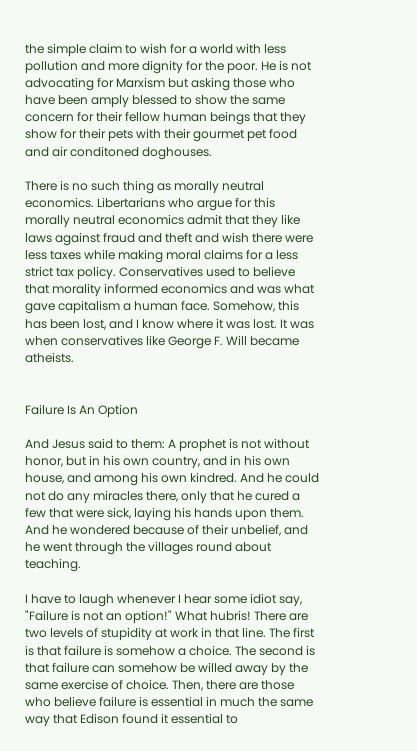the simple claim to wish for a world with less pollution and more dignity for the poor. He is not advocating for Marxism but asking those who have been amply blessed to show the same concern for their fellow human beings that they show for their pets with their gourmet pet food and air conditoned doghouses.

There is no such thing as morally neutral economics. Libertarians who argue for this morally neutral economics admit that they like laws against fraud and theft and wish there were less taxes while making moral claims for a less strict tax policy. Conservatives used to believe that morality informed economics and was what gave capitalism a human face. Somehow, this has been lost, and I know where it was lost. It was when conservatives like George F. Will became atheists.


Failure Is An Option

And Jesus said to them: A prophet is not without honor, but in his own country, and in his own house, and among his own kindred. And he could not do any miracles there, only that he cured a few that were sick, laying his hands upon them. And he wondered because of their unbelief, and he went through the villages round about teaching.

I have to laugh whenever I hear some idiot say, "Failure is not an option!" What hubris! There are two levels of stupidity at work in that line. The first is that failure is somehow a choice. The second is that failure can somehow be willed away by the same exercise of choice. Then, there are those who believe failure is essential in much the same way that Edison found it essential to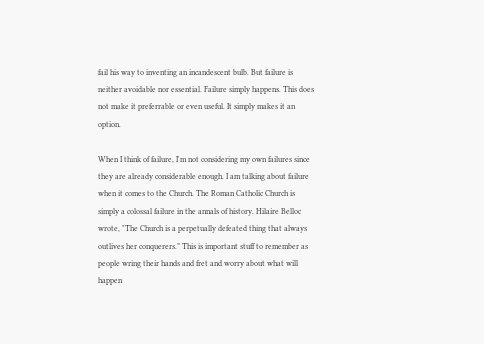fail his way to inventing an incandescent bulb. But failure is neither avoidable nor essential. Failure simply happens. This does not make it preferrable or even useful. It simply makes it an option.

When I think of failure, I'm not considering my own failures since they are already considerable enough. I am talking about failure when it comes to the Church. The Roman Catholic Church is simply a colossal failure in the annals of history. Hilaire Belloc wrote, "The Church is a perpetually defeated thing that always outlives her conquerers.” This is important stuff to remember as people wring their hands and fret and worry about what will happen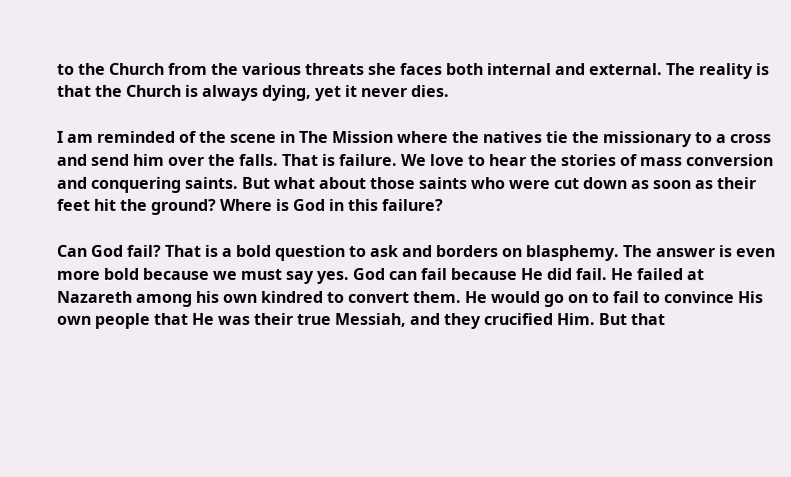to the Church from the various threats she faces both internal and external. The reality is that the Church is always dying, yet it never dies.

I am reminded of the scene in The Mission where the natives tie the missionary to a cross and send him over the falls. That is failure. We love to hear the stories of mass conversion and conquering saints. But what about those saints who were cut down as soon as their feet hit the ground? Where is God in this failure?

Can God fail? That is a bold question to ask and borders on blasphemy. The answer is even more bold because we must say yes. God can fail because He did fail. He failed at Nazareth among his own kindred to convert them. He would go on to fail to convince His own people that He was their true Messiah, and they crucified Him. But that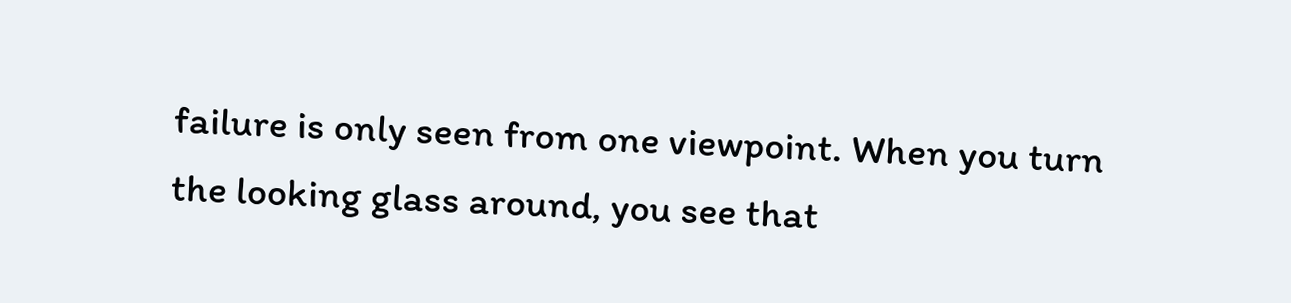failure is only seen from one viewpoint. When you turn the looking glass around, you see that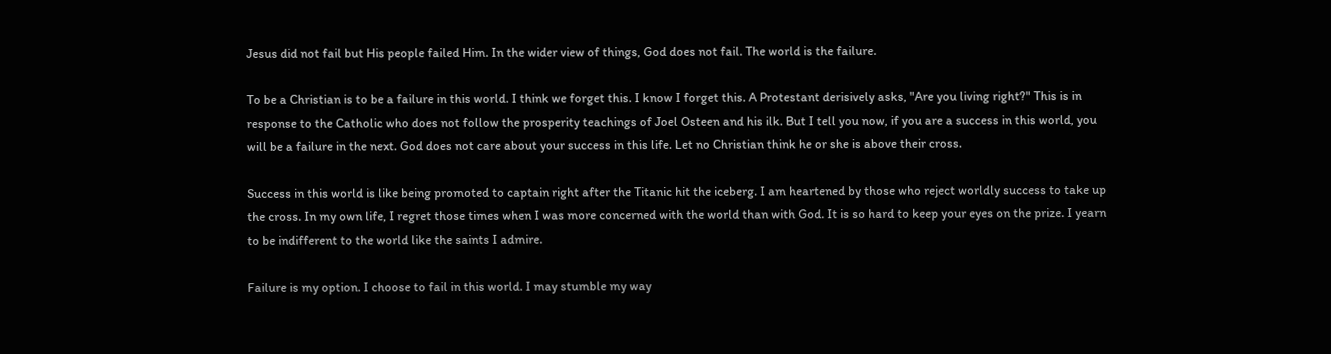Jesus did not fail but His people failed Him. In the wider view of things, God does not fail. The world is the failure.

To be a Christian is to be a failure in this world. I think we forget this. I know I forget this. A Protestant derisively asks, "Are you living right?" This is in response to the Catholic who does not follow the prosperity teachings of Joel Osteen and his ilk. But I tell you now, if you are a success in this world, you will be a failure in the next. God does not care about your success in this life. Let no Christian think he or she is above their cross.

Success in this world is like being promoted to captain right after the Titanic hit the iceberg. I am heartened by those who reject worldly success to take up the cross. In my own life, I regret those times when I was more concerned with the world than with God. It is so hard to keep your eyes on the prize. I yearn to be indifferent to the world like the saints I admire.

Failure is my option. I choose to fail in this world. I may stumble my way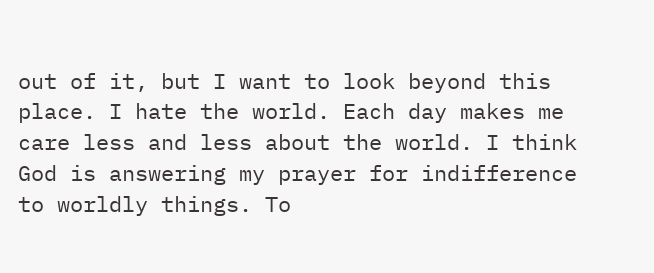out of it, but I want to look beyond this place. I hate the world. Each day makes me care less and less about the world. I think God is answering my prayer for indifference to worldly things. To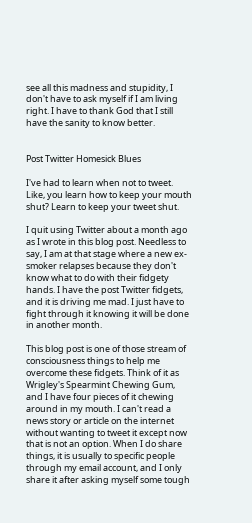see all this madness and stupidity, I don't have to ask myself if I am living right. I have to thank God that I still have the sanity to know better.


Post Twitter Homesick Blues

I've had to learn when not to tweet. Like, you learn how to keep your mouth shut? Learn to keep your tweet shut.

I quit using Twitter about a month ago as I wrote in this blog post. Needless to say, I am at that stage where a new ex-smoker relapses because they don't know what to do with their fidgety hands. I have the post Twitter fidgets, and it is driving me mad. I just have to fight through it knowing it will be done in another month.

This blog post is one of those stream of consciousness things to help me overcome these fidgets. Think of it as Wrigley's Spearmint Chewing Gum, and I have four pieces of it chewing around in my mouth. I can't read a news story or article on the internet without wanting to tweet it except now that is not an option. When I do share things, it is usually to specific people through my email account, and I only share it after asking myself some tough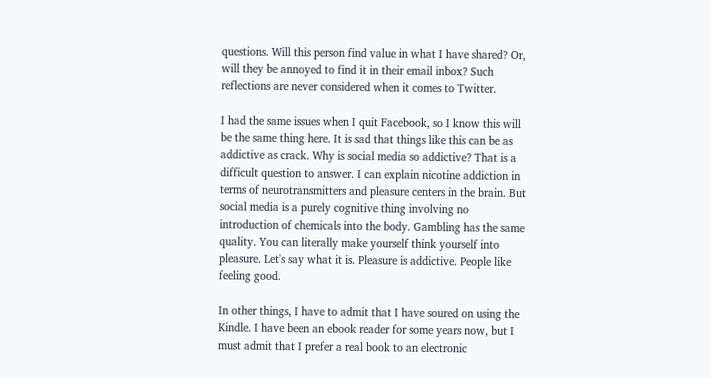questions. Will this person find value in what I have shared? Or, will they be annoyed to find it in their email inbox? Such reflections are never considered when it comes to Twitter.

I had the same issues when I quit Facebook, so I know this will be the same thing here. It is sad that things like this can be as addictive as crack. Why is social media so addictive? That is a difficult question to answer. I can explain nicotine addiction in terms of neurotransmitters and pleasure centers in the brain. But social media is a purely cognitive thing involving no introduction of chemicals into the body. Gambling has the same quality. You can literally make yourself think yourself into pleasure. Let's say what it is. Pleasure is addictive. People like feeling good.

In other things, I have to admit that I have soured on using the Kindle. I have been an ebook reader for some years now, but I must admit that I prefer a real book to an electronic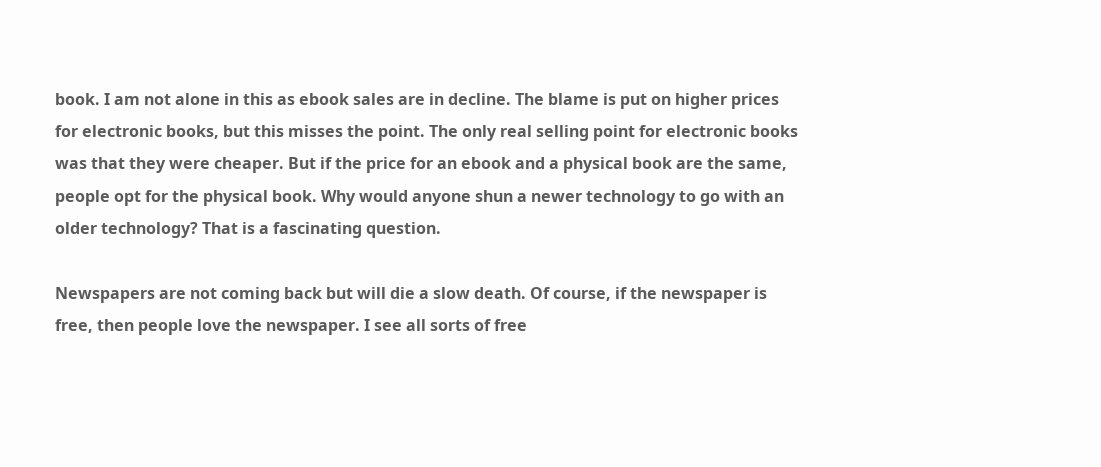book. I am not alone in this as ebook sales are in decline. The blame is put on higher prices for electronic books, but this misses the point. The only real selling point for electronic books was that they were cheaper. But if the price for an ebook and a physical book are the same, people opt for the physical book. Why would anyone shun a newer technology to go with an older technology? That is a fascinating question.

Newspapers are not coming back but will die a slow death. Of course, if the newspaper is free, then people love the newspaper. I see all sorts of free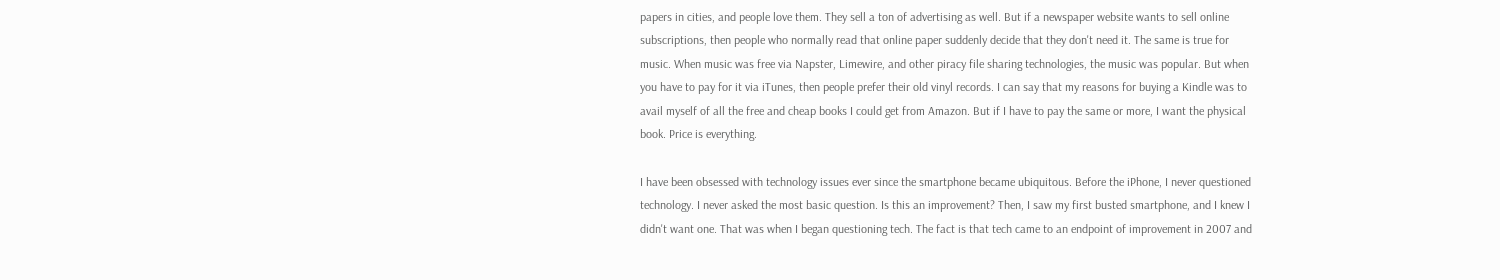papers in cities, and people love them. They sell a ton of advertising as well. But if a newspaper website wants to sell online subscriptions, then people who normally read that online paper suddenly decide that they don't need it. The same is true for music. When music was free via Napster, Limewire, and other piracy file sharing technologies, the music was popular. But when you have to pay for it via iTunes, then people prefer their old vinyl records. I can say that my reasons for buying a Kindle was to avail myself of all the free and cheap books I could get from Amazon. But if I have to pay the same or more, I want the physical book. Price is everything.

I have been obsessed with technology issues ever since the smartphone became ubiquitous. Before the iPhone, I never questioned technology. I never asked the most basic question. Is this an improvement? Then, I saw my first busted smartphone, and I knew I didn't want one. That was when I began questioning tech. The fact is that tech came to an endpoint of improvement in 2007 and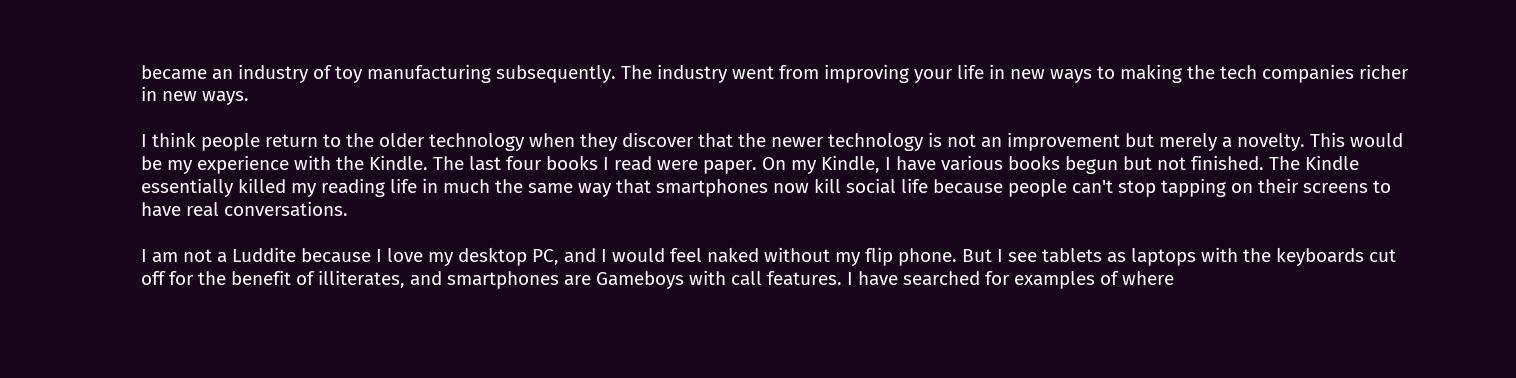became an industry of toy manufacturing subsequently. The industry went from improving your life in new ways to making the tech companies richer in new ways.

I think people return to the older technology when they discover that the newer technology is not an improvement but merely a novelty. This would be my experience with the Kindle. The last four books I read were paper. On my Kindle, I have various books begun but not finished. The Kindle essentially killed my reading life in much the same way that smartphones now kill social life because people can't stop tapping on their screens to have real conversations.

I am not a Luddite because I love my desktop PC, and I would feel naked without my flip phone. But I see tablets as laptops with the keyboards cut off for the benefit of illiterates, and smartphones are Gameboys with call features. I have searched for examples of where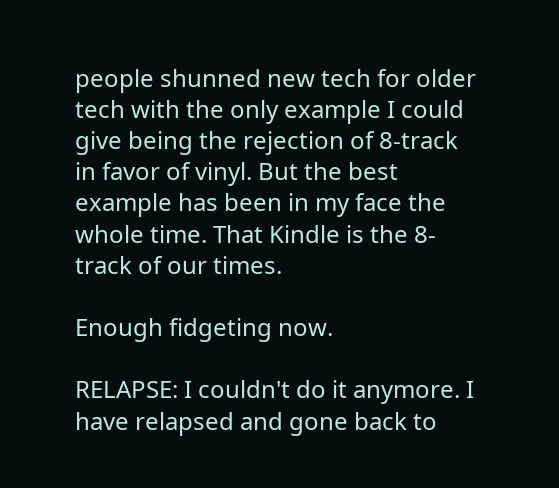people shunned new tech for older tech with the only example I could give being the rejection of 8-track in favor of vinyl. But the best example has been in my face the whole time. That Kindle is the 8-track of our times.

Enough fidgeting now.

RELAPSE: I couldn't do it anymore. I have relapsed and gone back to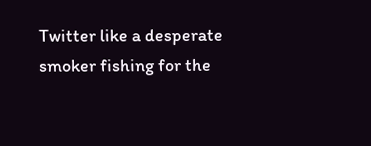Twitter like a desperate smoker fishing for the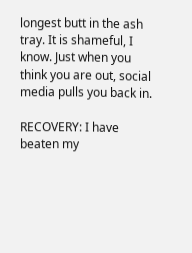longest butt in the ash tray. It is shameful, I know. Just when you think you are out, social media pulls you back in.

RECOVERY: I have beaten my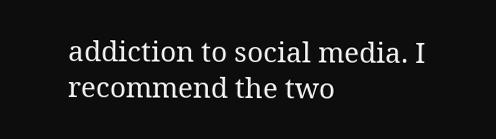addiction to social media. I recommend the two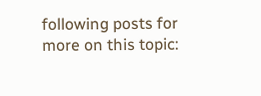following posts for more on this topic: